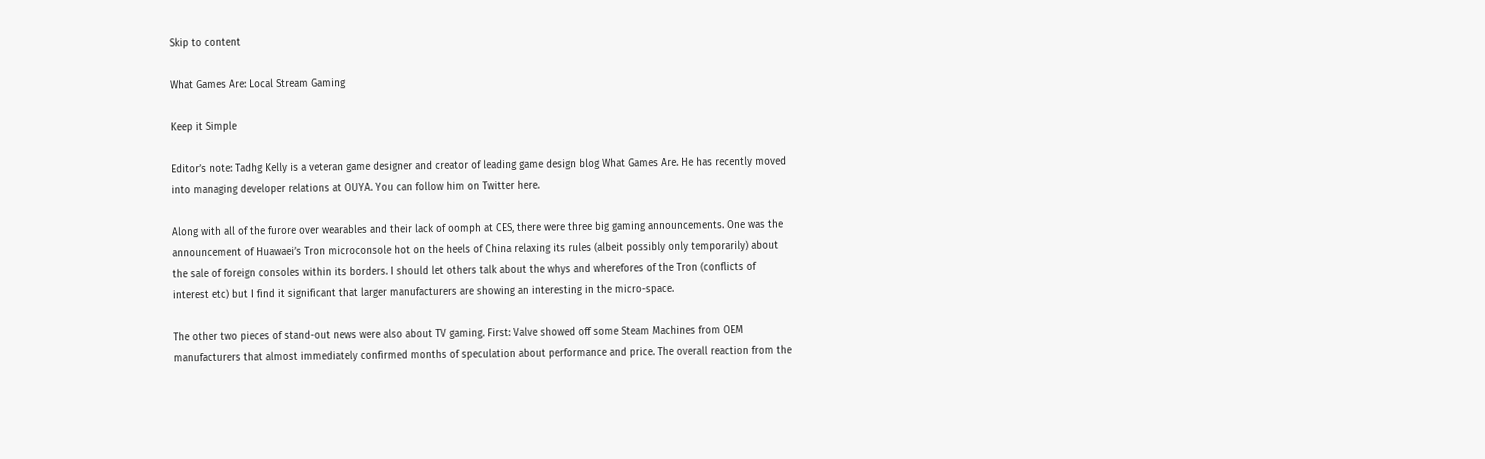Skip to content

What Games Are: Local Stream Gaming

Keep it Simple

Editor’s note: Tadhg Kelly is a veteran game designer and creator of leading game design blog What Games Are. He has recently moved into managing developer relations at OUYA. You can follow him on Twitter here.

Along with all of the furore over wearables and their lack of oomph at CES, there were three big gaming announcements. One was the announcement of Huawaei’s Tron microconsole hot on the heels of China relaxing its rules (albeit possibly only temporarily) about the sale of foreign consoles within its borders. I should let others talk about the whys and wherefores of the Tron (conflicts of interest etc) but I find it significant that larger manufacturers are showing an interesting in the micro-space.

The other two pieces of stand-out news were also about TV gaming. First: Valve showed off some Steam Machines from OEM manufacturers that almost immediately confirmed months of speculation about performance and price. The overall reaction from the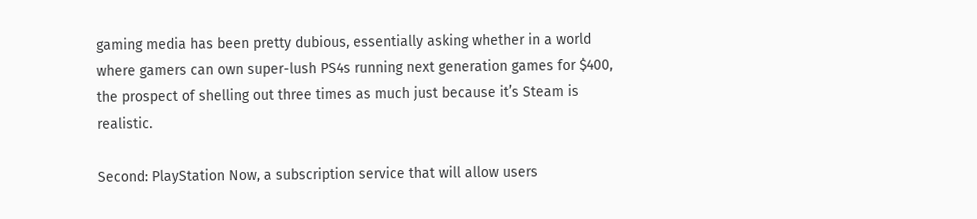gaming media has been pretty dubious, essentially asking whether in a world where gamers can own super-lush PS4s running next generation games for $400, the prospect of shelling out three times as much just because it’s Steam is realistic.

Second: PlayStation Now, a subscription service that will allow users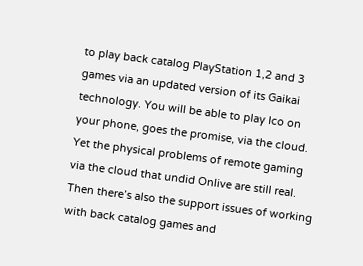to play back catalog PlayStation 1,2 and 3 games via an updated version of its Gaikai technology. You will be able to play Ico on your phone, goes the promise, via the cloud. Yet the physical problems of remote gaming via the cloud that undid Onlive are still real. Then there’s also the support issues of working with back catalog games and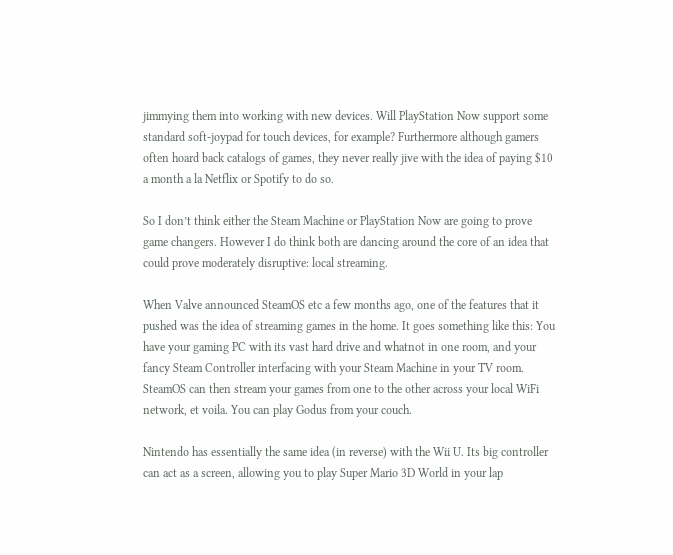jimmying them into working with new devices. Will PlayStation Now support some standard soft-joypad for touch devices, for example? Furthermore although gamers often hoard back catalogs of games, they never really jive with the idea of paying $10 a month a la Netflix or Spotify to do so.

So I don’t think either the Steam Machine or PlayStation Now are going to prove game changers. However I do think both are dancing around the core of an idea that could prove moderately disruptive: local streaming.

When Valve announced SteamOS etc a few months ago, one of the features that it pushed was the idea of streaming games in the home. It goes something like this: You have your gaming PC with its vast hard drive and whatnot in one room, and your fancy Steam Controller interfacing with your Steam Machine in your TV room. SteamOS can then stream your games from one to the other across your local WiFi network, et voila. You can play Godus from your couch.

Nintendo has essentially the same idea (in reverse) with the Wii U. Its big controller can act as a screen, allowing you to play Super Mario 3D World in your lap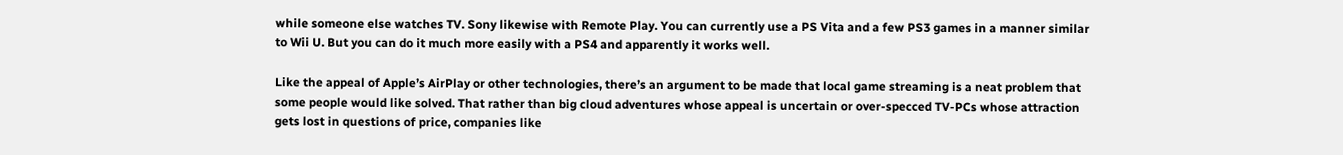while someone else watches TV. Sony likewise with Remote Play. You can currently use a PS Vita and a few PS3 games in a manner similar to Wii U. But you can do it much more easily with a PS4 and apparently it works well.

Like the appeal of Apple’s AirPlay or other technologies, there’s an argument to be made that local game streaming is a neat problem that some people would like solved. That rather than big cloud adventures whose appeal is uncertain or over-specced TV-PCs whose attraction gets lost in questions of price, companies like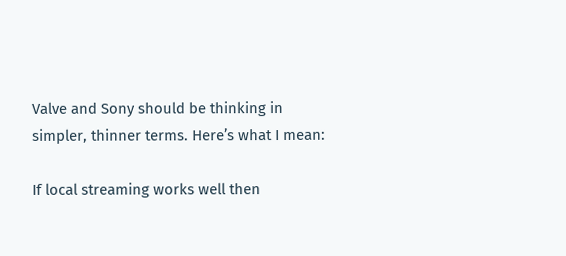Valve and Sony should be thinking in simpler, thinner terms. Here’s what I mean:

If local streaming works well then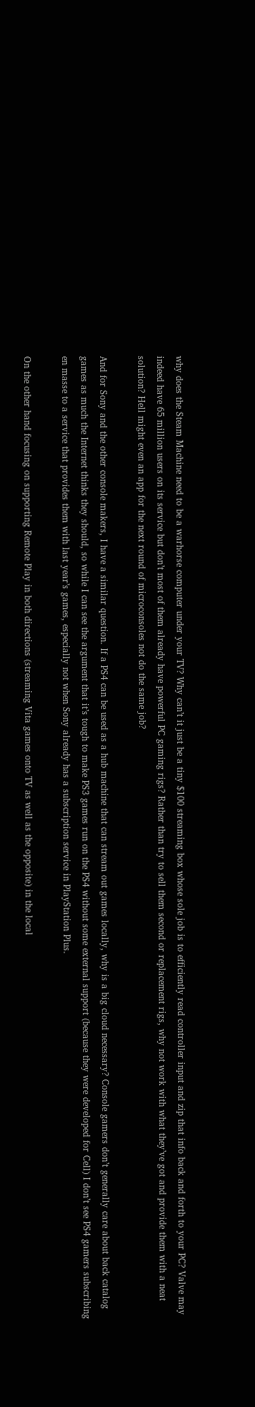why does the Steam Machine need to be a warhorse computer under your TV? Why can’t it just be a tiny $100 streaming box whose sole job is to efficiently read controller input and zip that info back and forth to your PC? Valve may indeed have 65 million users on its service but don’t most of them already have powerful PC gaming rigs? Rather than try to sell them second or replacement rigs, why not work with what they’ve got and provide them with a neat solution? Hell might even an app for the next round of microconsoles not do the same job?

And for Sony and the other console makers, I have a similar question. If a PS4 can be used as a hub machine that can stream out games locally, why is a big cloud necessary? Console gamers don’t generally care about back catalog games as much the Internet thinks they should, so while I can see the argument that it’s tough to make PS3 games run on the PS4 without some external support (because they were developed for Cell) I don’t see PS4 gamers subscribing en masse to a service that provides them with last year’s games, especially not when Sony already has a subscription service in PlayStation Plus.

On the other hand focusing on supporting Remote Play in both directions (streaming Vita games onto TV as well as the opposite) in the local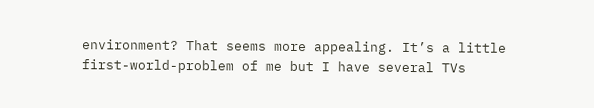environment? That seems more appealing. It’s a little first-world-problem of me but I have several TVs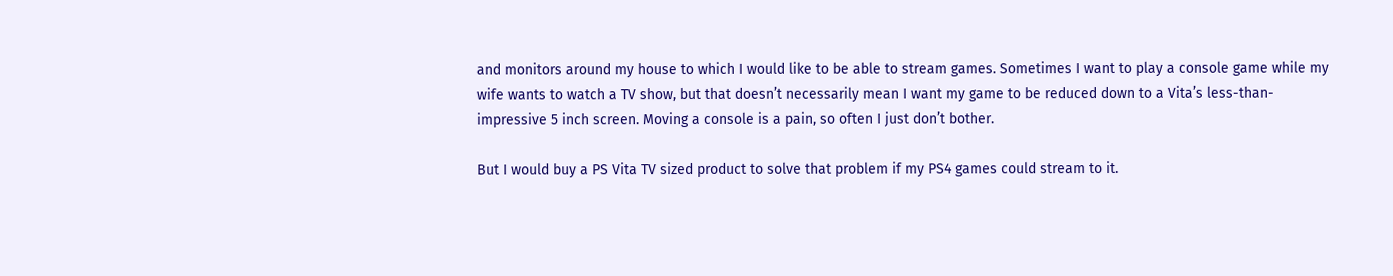and monitors around my house to which I would like to be able to stream games. Sometimes I want to play a console game while my wife wants to watch a TV show, but that doesn’t necessarily mean I want my game to be reduced down to a Vita’s less-than-impressive 5 inch screen. Moving a console is a pain, so often I just don’t bother.

But I would buy a PS Vita TV sized product to solve that problem if my PS4 games could stream to it.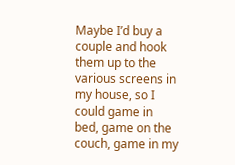Maybe I’d buy a couple and hook them up to the various screens in my house, so I could game in bed, game on the couch, game in my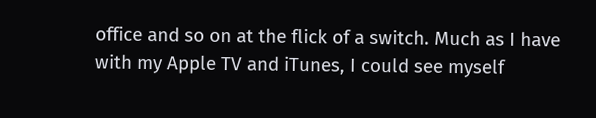office and so on at the flick of a switch. Much as I have with my Apple TV and iTunes, I could see myself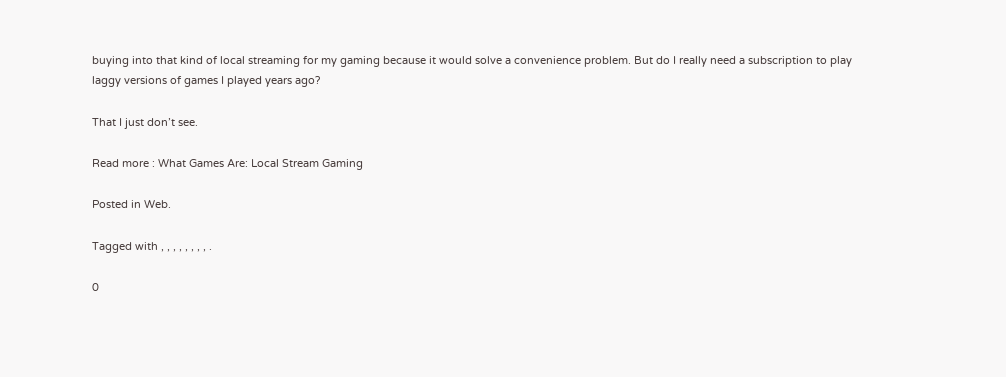buying into that kind of local streaming for my gaming because it would solve a convenience problem. But do I really need a subscription to play laggy versions of games I played years ago?

That I just don’t see.

Read more : What Games Are: Local Stream Gaming

Posted in Web.

Tagged with , , , , , , , , .

0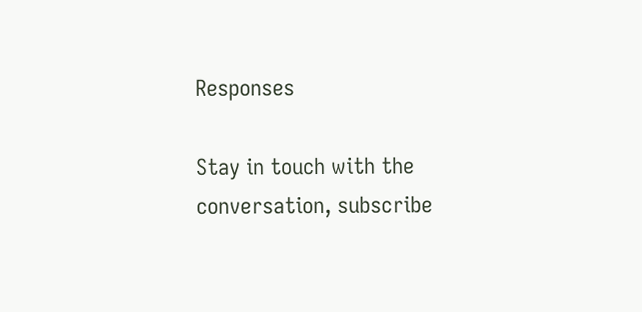Responses

Stay in touch with the conversation, subscribe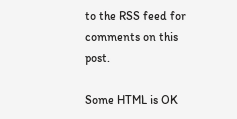to the RSS feed for comments on this post.

Some HTML is OK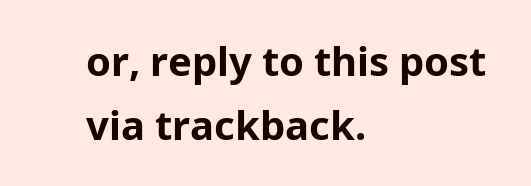or, reply to this post via trackback.